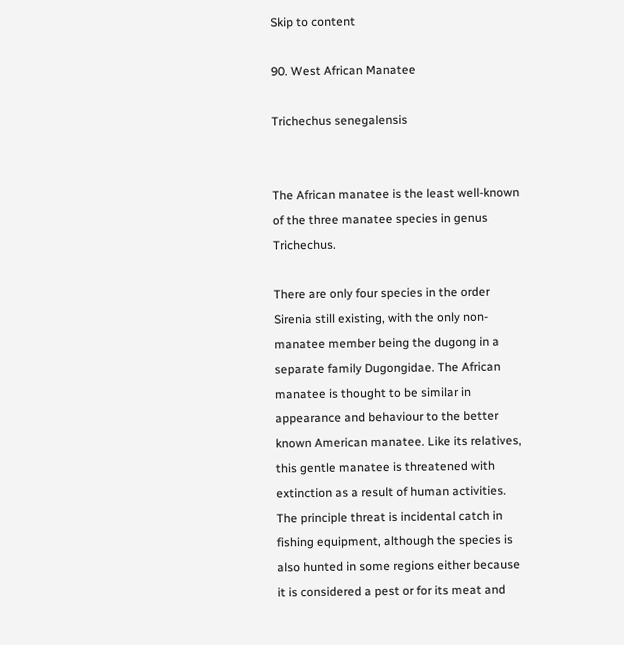Skip to content

90. West African Manatee

Trichechus senegalensis


The African manatee is the least well-known of the three manatee species in genus Trichechus.

There are only four species in the order Sirenia still existing, with the only non-manatee member being the dugong in a separate family Dugongidae. The African manatee is thought to be similar in appearance and behaviour to the better known American manatee. Like its relatives, this gentle manatee is threatened with extinction as a result of human activities. The principle threat is incidental catch in fishing equipment, although the species is also hunted in some regions either because it is considered a pest or for its meat and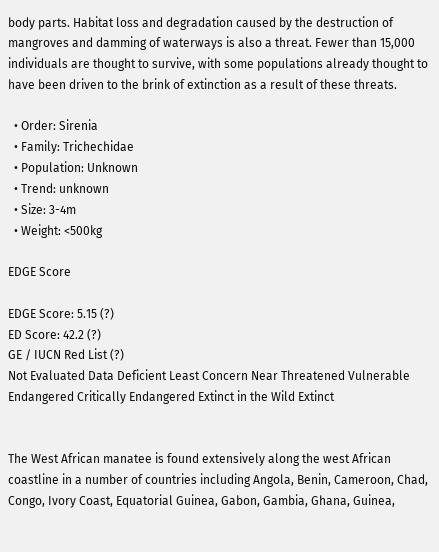body parts. Habitat loss and degradation caused by the destruction of mangroves and damming of waterways is also a threat. Fewer than 15,000 individuals are thought to survive, with some populations already thought to have been driven to the brink of extinction as a result of these threats.

  • Order: Sirenia
  • Family: Trichechidae
  • Population: Unknown
  • Trend: unknown
  • Size: 3-4m
  • Weight: <500kg

EDGE Score

EDGE Score: 5.15 (?)
ED Score: 42.2 (?)
GE / IUCN Red List (?)
Not Evaluated Data Deficient Least Concern Near Threatened Vulnerable Endangered Critically Endangered Extinct in the Wild Extinct


The West African manatee is found extensively along the west African coastline in a number of countries including Angola, Benin, Cameroon, Chad, Congo, Ivory Coast, Equatorial Guinea, Gabon, Gambia, Ghana, Guinea,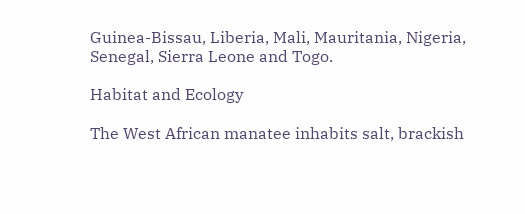Guinea-Bissau, Liberia, Mali, Mauritania, Nigeria, Senegal, Sierra Leone and Togo.

Habitat and Ecology

The West African manatee inhabits salt, brackish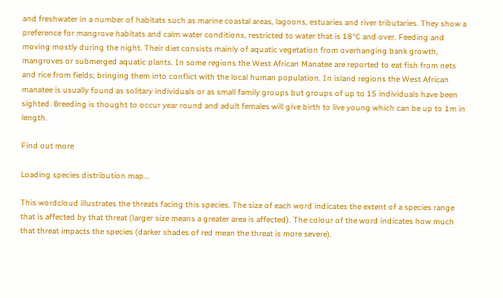and freshwater in a number of habitats such as marine coastal areas, lagoons, estuaries and river tributaries. They show a preference for mangrove habitats and calm water conditions, restricted to water that is 18°C and over. Feeding and moving mostly during the night. Their diet consists mainly of aquatic vegetation from overhanging bank growth, mangroves or submerged aquatic plants. In some regions the West African Manatee are reported to eat fish from nets and rice from fields; bringing them into conflict with the local human population. In island regions the West African manatee is usually found as solitary individuals or as small family groups but groups of up to 15 individuals have been sighted. Breeding is thought to occur year round and adult females will give birth to live young which can be up to 1m in length.

Find out more

Loading species distribution map...

This wordcloud illustrates the threats facing this species. The size of each word indicates the extent of a species range that is affected by that threat (larger size means a greater area is affected). The colour of the word indicates how much that threat impacts the species (darker shades of red mean the threat is more severe).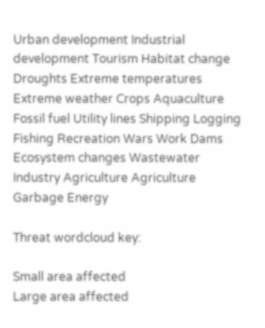Urban development Industrial development Tourism Habitat change Droughts Extreme temperatures Extreme weather Crops Aquaculture Fossil fuel Utility lines Shipping Logging Fishing Recreation Wars Work Dams Ecosystem changes Wastewater Industry Agriculture Agriculture Garbage Energy

Threat wordcloud key:

Small area affected
Large area affected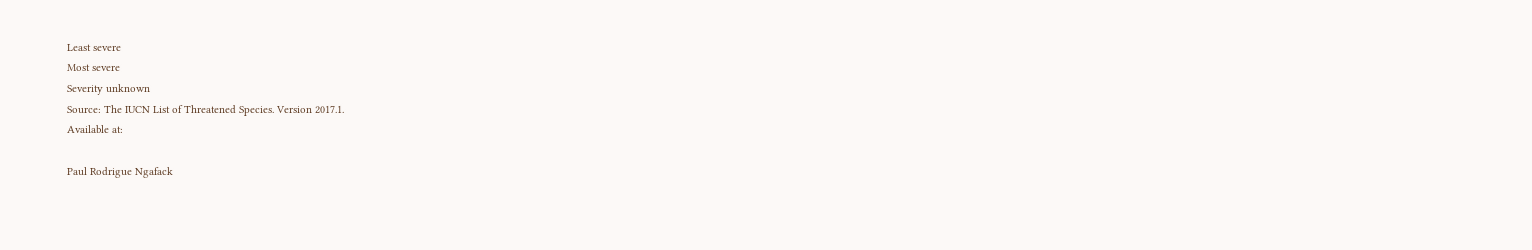Least severe
Most severe
Severity unknown
Source: The IUCN List of Threatened Species. Version 2017.1.
Available at:

Paul Rodrigue Ngafack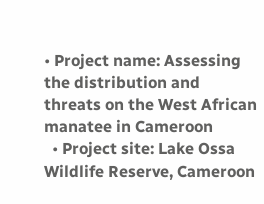• Project name: Assessing the distribution and threats on the West African manatee in Cameroon
  • Project site: Lake Ossa Wildlife Reserve, Cameroon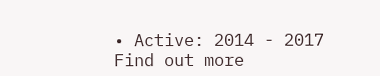• Active: 2014 - 2017
Find out more